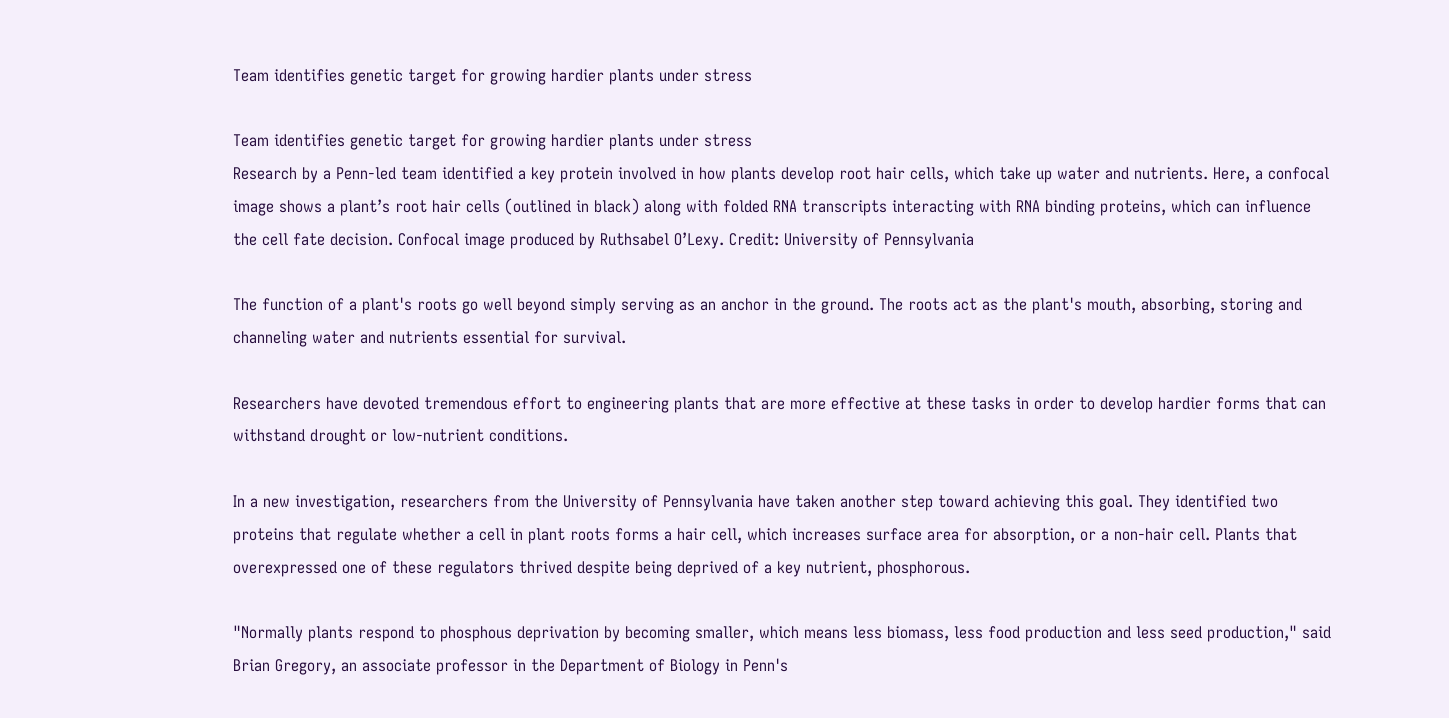Team identifies genetic target for growing hardier plants under stress

Team identifies genetic target for growing hardier plants under stress
Research by a Penn-led team identified a key protein involved in how plants develop root hair cells, which take up water and nutrients. Here, a confocal image shows a plant’s root hair cells (outlined in black) along with folded RNA transcripts interacting with RNA binding proteins, which can influence the cell fate decision. Confocal image produced by Ruthsabel O’Lexy. Credit: University of Pennsylvania

The function of a plant's roots go well beyond simply serving as an anchor in the ground. The roots act as the plant's mouth, absorbing, storing and channeling water and nutrients essential for survival.

Researchers have devoted tremendous effort to engineering plants that are more effective at these tasks in order to develop hardier forms that can withstand drought or low-nutrient conditions.

In a new investigation, researchers from the University of Pennsylvania have taken another step toward achieving this goal. They identified two proteins that regulate whether a cell in plant roots forms a hair cell, which increases surface area for absorption, or a non-hair cell. Plants that overexpressed one of these regulators thrived despite being deprived of a key nutrient, phosphorous.

"Normally plants respond to phosphous deprivation by becoming smaller, which means less biomass, less food production and less seed production," said Brian Gregory, an associate professor in the Department of Biology in Penn's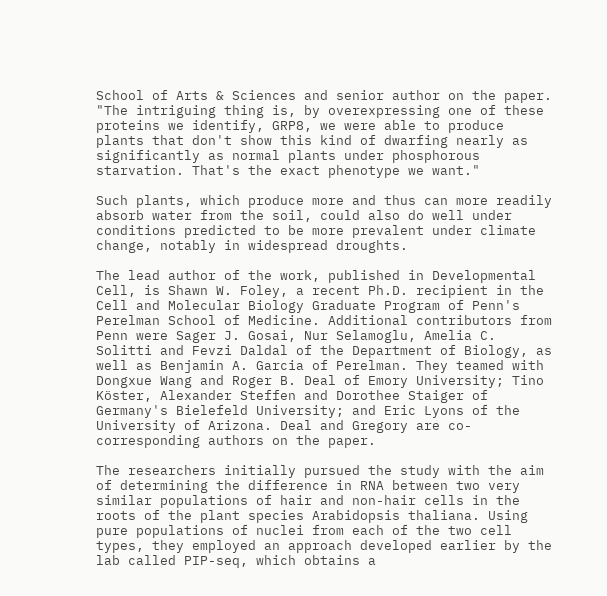School of Arts & Sciences and senior author on the paper. "The intriguing thing is, by overexpressing one of these proteins we identify, GRP8, we were able to produce plants that don't show this kind of dwarfing nearly as significantly as normal plants under phosphorous starvation. That's the exact phenotype we want."

Such plants, which produce more and thus can more readily absorb water from the soil, could also do well under conditions predicted to be more prevalent under climate change, notably in widespread droughts.

The lead author of the work, published in Developmental Cell, is Shawn W. Foley, a recent Ph.D. recipient in the Cell and Molecular Biology Graduate Program of Penn's Perelman School of Medicine. Additional contributors from Penn were Sager J. Gosai, Nur Selamoglu, Amelia C. Solitti and Fevzi Daldal of the Department of Biology, as well as Benjamin A. Garcia of Perelman. They teamed with Dongxue Wang and Roger B. Deal of Emory University; Tino Köster, Alexander Steffen and Dorothee Staiger of Germany's Bielefeld University; and Eric Lyons of the University of Arizona. Deal and Gregory are co-corresponding authors on the paper.

The researchers initially pursued the study with the aim of determining the difference in RNA between two very similar populations of hair and non-hair cells in the roots of the plant species Arabidopsis thaliana. Using pure populations of nuclei from each of the two cell types, they employed an approach developed earlier by the lab called PIP-seq, which obtains a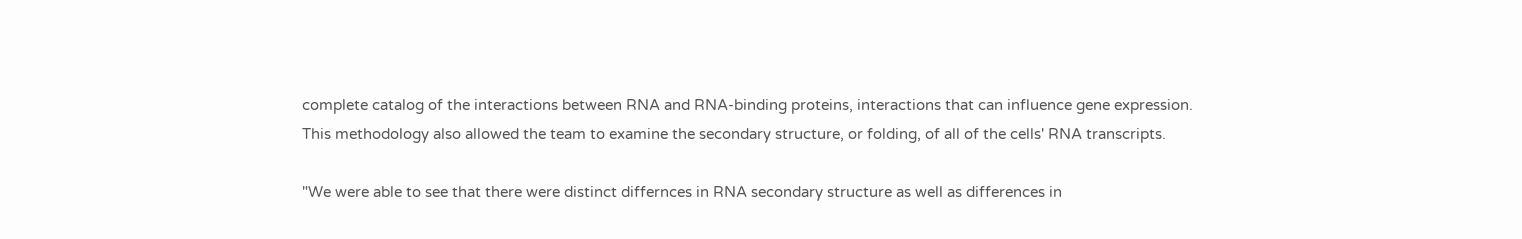complete catalog of the interactions between RNA and RNA-binding proteins, interactions that can influence gene expression. This methodology also allowed the team to examine the secondary structure, or folding, of all of the cells' RNA transcripts.

"We were able to see that there were distinct differnces in RNA secondary structure as well as differences in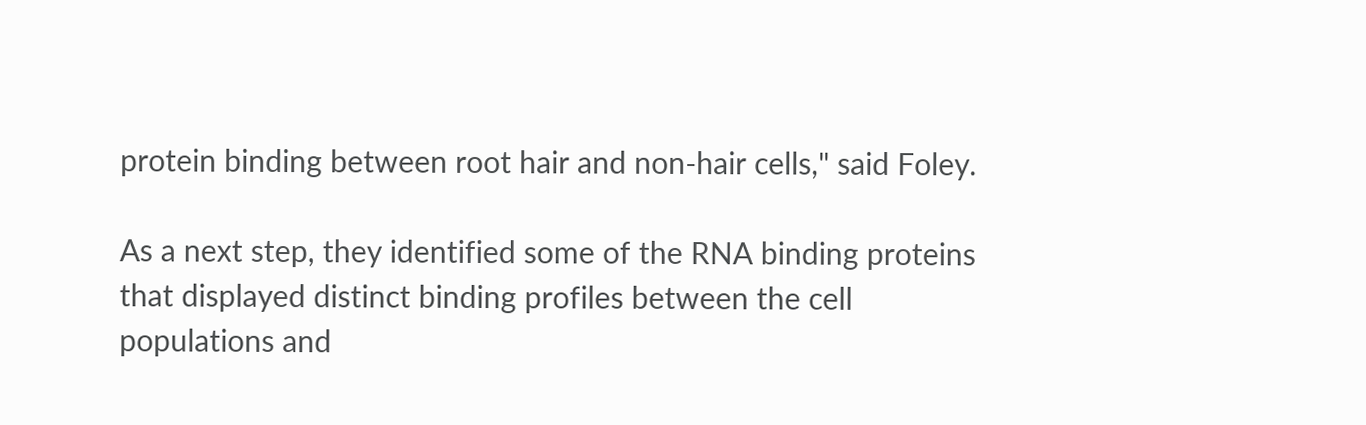protein binding between root hair and non-hair cells," said Foley.

As a next step, they identified some of the RNA binding proteins that displayed distinct binding profiles between the cell populations and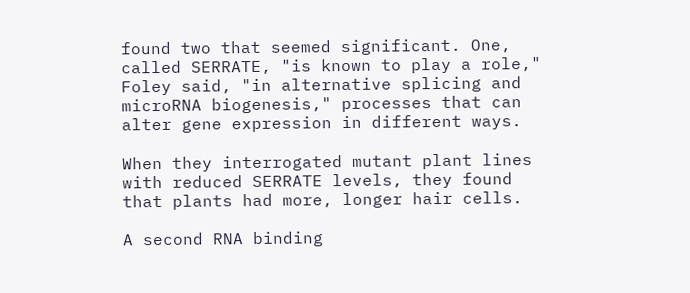found two that seemed significant. One, called SERRATE, "is known to play a role," Foley said, "in alternative splicing and microRNA biogenesis," processes that can alter gene expression in different ways.

When they interrogated mutant plant lines with reduced SERRATE levels, they found that plants had more, longer hair cells.

A second RNA binding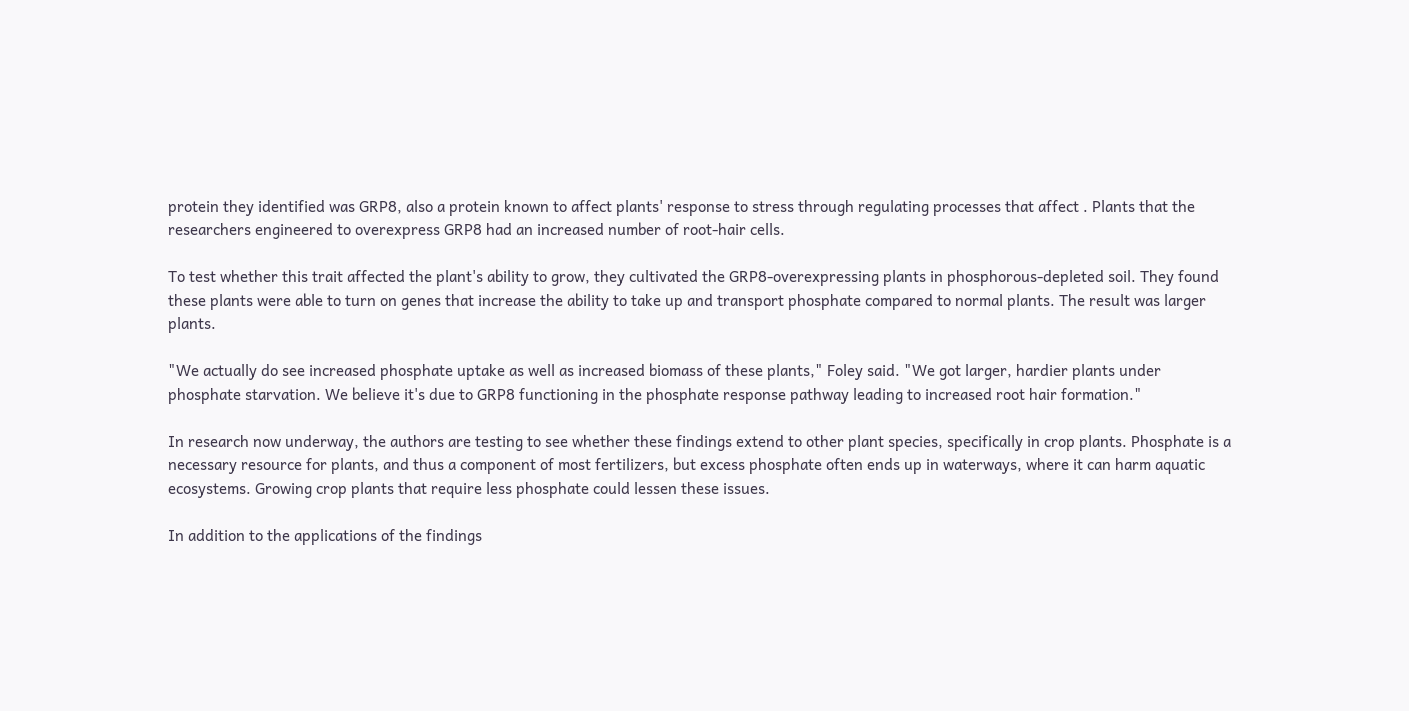protein they identified was GRP8, also a protein known to affect plants' response to stress through regulating processes that affect . Plants that the researchers engineered to overexpress GRP8 had an increased number of root-hair cells.

To test whether this trait affected the plant's ability to grow, they cultivated the GRP8-overexpressing plants in phosphorous-depleted soil. They found these plants were able to turn on genes that increase the ability to take up and transport phosphate compared to normal plants. The result was larger plants.

"We actually do see increased phosphate uptake as well as increased biomass of these plants," Foley said. "We got larger, hardier plants under phosphate starvation. We believe it's due to GRP8 functioning in the phosphate response pathway leading to increased root hair formation."

In research now underway, the authors are testing to see whether these findings extend to other plant species, specifically in crop plants. Phosphate is a necessary resource for plants, and thus a component of most fertilizers, but excess phosphate often ends up in waterways, where it can harm aquatic ecosystems. Growing crop plants that require less phosphate could lessen these issues.

In addition to the applications of the findings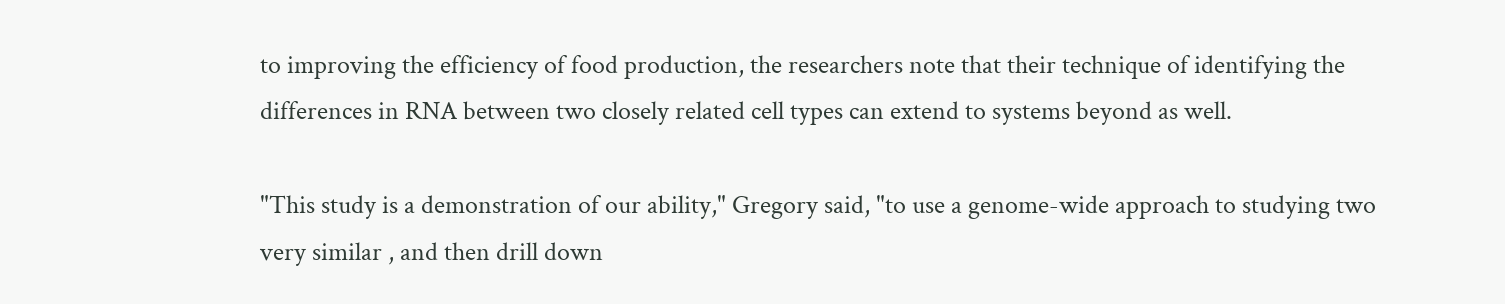to improving the efficiency of food production, the researchers note that their technique of identifying the differences in RNA between two closely related cell types can extend to systems beyond as well.

"This study is a demonstration of our ability," Gregory said, "to use a genome-wide approach to studying two very similar , and then drill down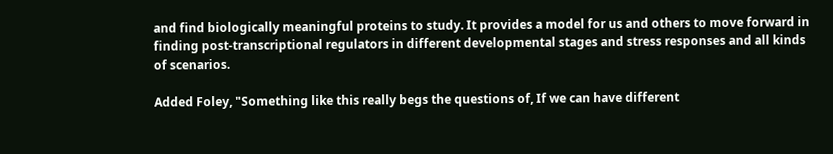and find biologically meaningful proteins to study. It provides a model for us and others to move forward in finding post-transcriptional regulators in different developmental stages and stress responses and all kinds of scenarios.

Added Foley, "Something like this really begs the questions of, If we can have different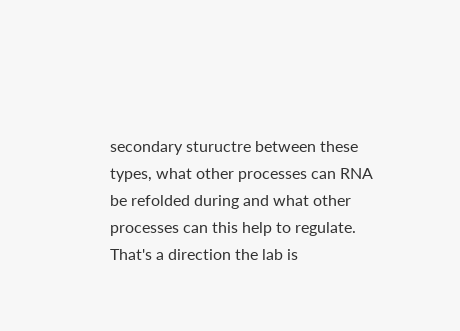secondary stuructre between these types, what other processes can RNA be refolded during and what other processes can this help to regulate. That's a direction the lab is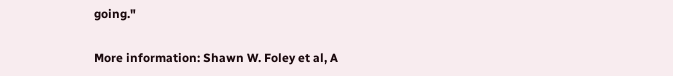going."

More information: Shawn W. Foley et al, A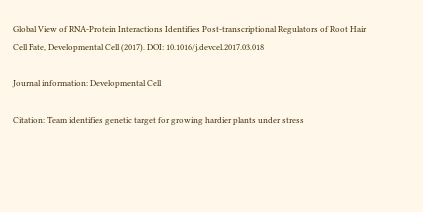Global View of RNA-Protein Interactions Identifies Post-transcriptional Regulators of Root Hair Cell Fate, Developmental Cell (2017). DOI: 10.1016/j.devcel.2017.03.018

Journal information: Developmental Cell

Citation: Team identifies genetic target for growing hardier plants under stress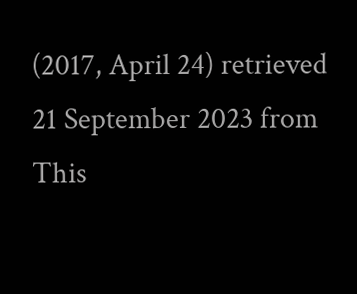(2017, April 24) retrieved 21 September 2023 from
This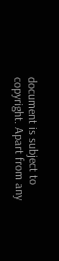document is subject to copyright. Apart from any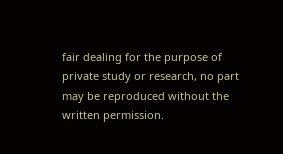fair dealing for the purpose of private study or research, no part may be reproduced without the written permission.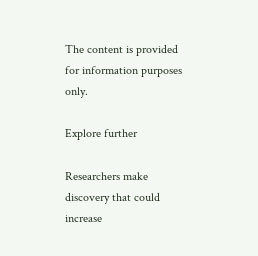The content is provided for information purposes only.

Explore further

Researchers make discovery that could increase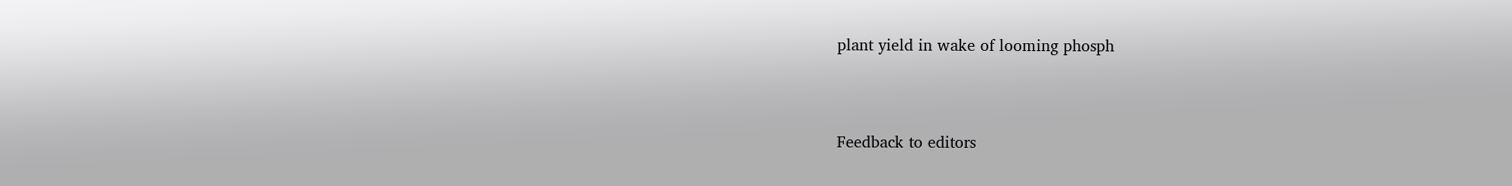plant yield in wake of looming phosph


Feedback to editors